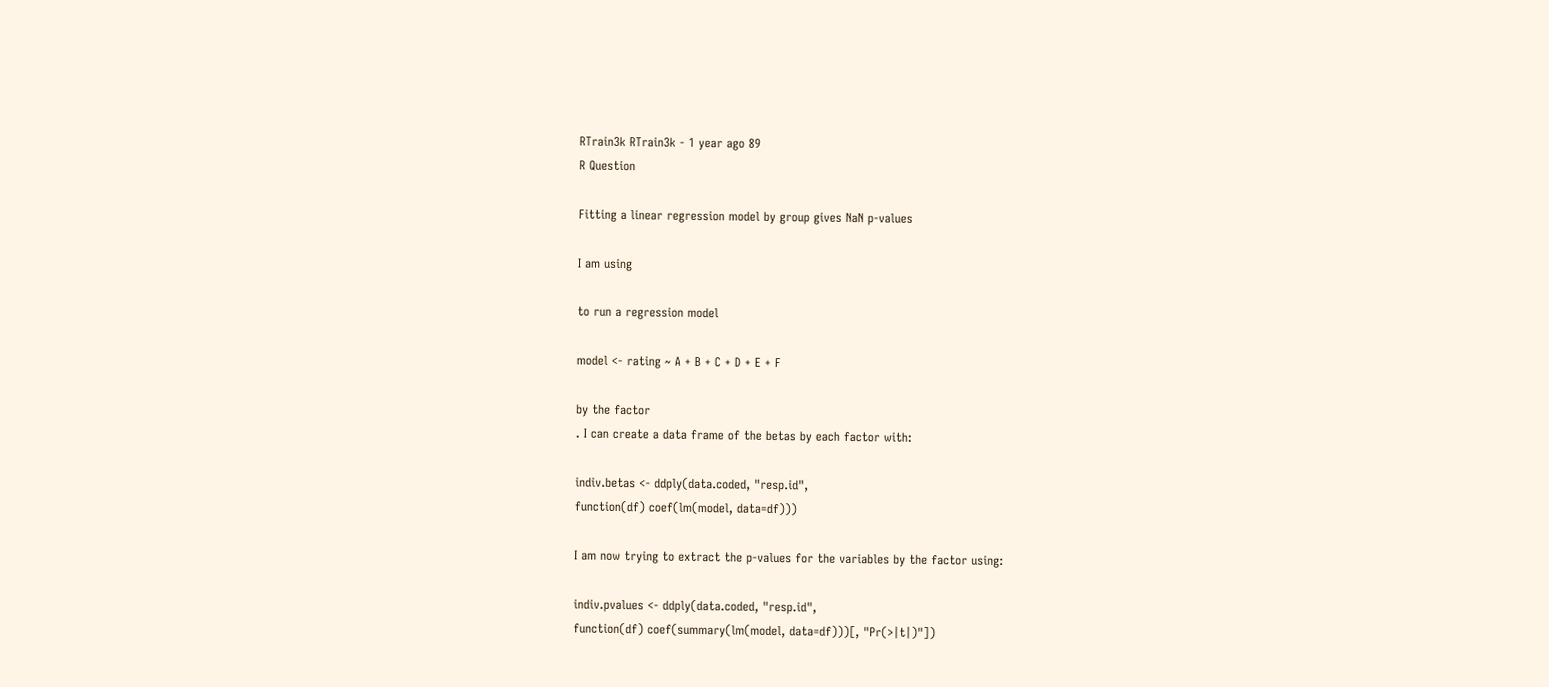RTrain3k RTrain3k - 1 year ago 89
R Question

Fitting a linear regression model by group gives NaN p-values

I am using

to run a regression model

model <- rating ~ A + B + C + D + E + F

by the factor
. I can create a data frame of the betas by each factor with:

indiv.betas <- ddply(data.coded, "resp.id",
function(df) coef(lm(model, data=df)))

I am now trying to extract the p-values for the variables by the factor using:

indiv.pvalues <- ddply(data.coded, "resp.id",
function(df) coef(summary(lm(model, data=df)))[, "Pr(>|t|)"])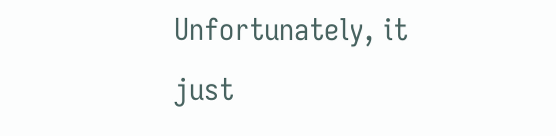Unfortunately, it just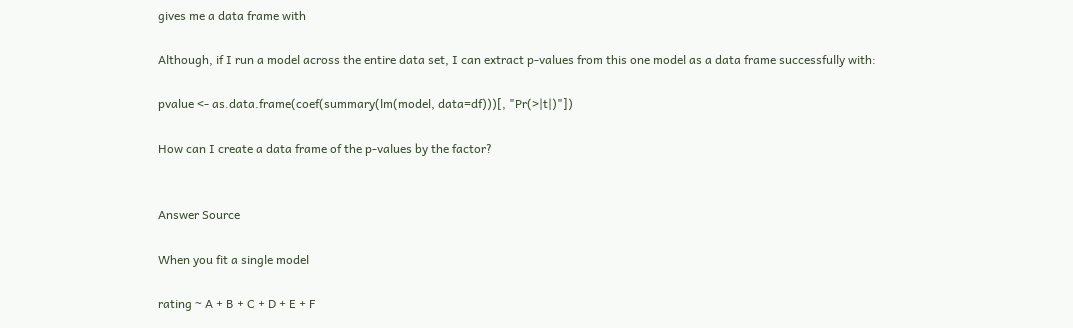gives me a data frame with

Although, if I run a model across the entire data set, I can extract p-values from this one model as a data frame successfully with:

pvalue <- as.data.frame(coef(summary(lm(model, data=df)))[, "Pr(>|t|)"])

How can I create a data frame of the p-values by the factor?


Answer Source

When you fit a single model

rating ~ A + B + C + D + E + F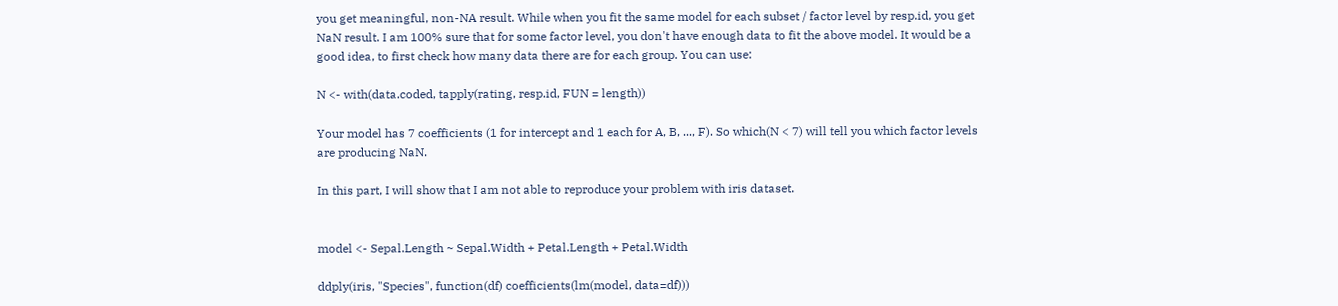you get meaningful, non-NA result. While when you fit the same model for each subset / factor level by resp.id, you get NaN result. I am 100% sure that for some factor level, you don't have enough data to fit the above model. It would be a good idea, to first check how many data there are for each group. You can use:

N <- with(data.coded, tapply(rating, resp.id, FUN = length))

Your model has 7 coefficients (1 for intercept and 1 each for A, B, ..., F). So which(N < 7) will tell you which factor levels are producing NaN.

In this part, I will show that I am not able to reproduce your problem with iris dataset.


model <- Sepal.Length ~ Sepal.Width + Petal.Length + Petal.Width

ddply(iris, "Species", function(df) coefficients(lm(model, data=df)))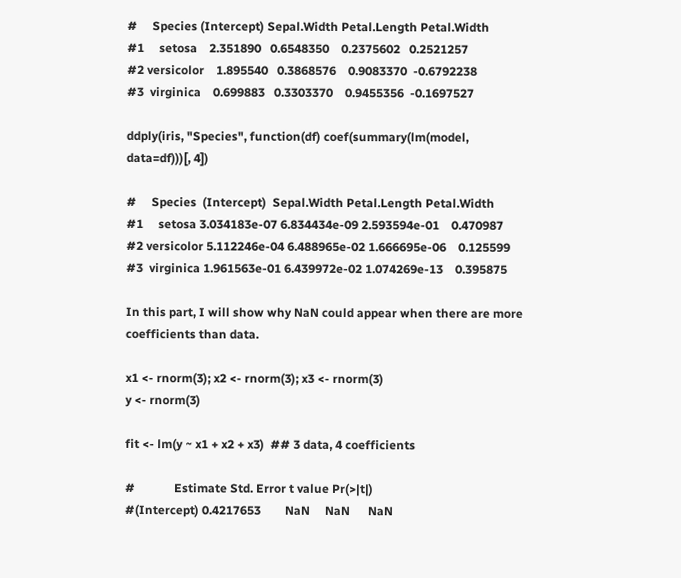#     Species (Intercept) Sepal.Width Petal.Length Petal.Width
#1     setosa    2.351890   0.6548350    0.2375602   0.2521257
#2 versicolor    1.895540   0.3868576    0.9083370  -0.6792238
#3  virginica    0.699883   0.3303370    0.9455356  -0.1697527

ddply(iris, "Species", function(df) coef(summary(lm(model, data=df)))[, 4])

#     Species  (Intercept)  Sepal.Width Petal.Length Petal.Width
#1     setosa 3.034183e-07 6.834434e-09 2.593594e-01    0.470987
#2 versicolor 5.112246e-04 6.488965e-02 1.666695e-06    0.125599
#3  virginica 1.961563e-01 6.439972e-02 1.074269e-13    0.395875

In this part, I will show why NaN could appear when there are more coefficients than data.

x1 <- rnorm(3); x2 <- rnorm(3); x3 <- rnorm(3)
y <- rnorm(3)

fit <- lm(y ~ x1 + x2 + x3)  ## 3 data, 4 coefficients

#             Estimate Std. Error t value Pr(>|t|)
#(Intercept) 0.4217653        NaN     NaN      NaN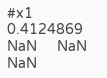#x1          0.4124869        NaN     NaN      NaN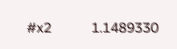#x2          1.1489330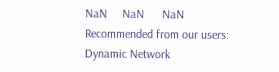NaN     NaN      NaN
Recommended from our users: Dynamic Network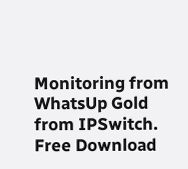Monitoring from WhatsUp Gold from IPSwitch. Free Download